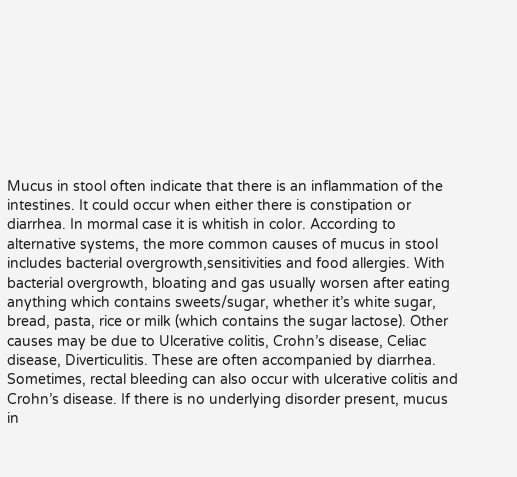Mucus in stool often indicate that there is an inflammation of the intestines. It could occur when either there is constipation or diarrhea. In mormal case it is whitish in color. According to alternative systems, the more common causes of mucus in stool includes bacterial overgrowth,sensitivities and food allergies. With bacterial overgrowth, bloating and gas usually worsen after eating anything which contains sweets/sugar, whether it’s white sugar, bread, pasta, rice or milk (which contains the sugar lactose). Other causes may be due to Ulcerative colitis, Crohn’s disease, Celiac disease, Diverticulitis. These are often accompanied by diarrhea. Sometimes, rectal bleeding can also occur with ulcerative colitis and Crohn’s disease. If there is no underlying disorder present, mucus in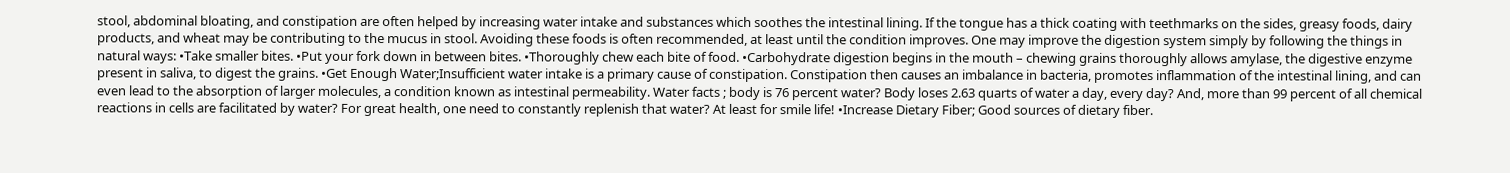stool, abdominal bloating, and constipation are often helped by increasing water intake and substances which soothes the intestinal lining. If the tongue has a thick coating with teethmarks on the sides, greasy foods, dairy products, and wheat may be contributing to the mucus in stool. Avoiding these foods is often recommended, at least until the condition improves. One may improve the digestion system simply by following the things in natural ways: •Take smaller bites. •Put your fork down in between bites. •Thoroughly chew each bite of food. •Carbohydrate digestion begins in the mouth – chewing grains thoroughly allows amylase, the digestive enzyme present in saliva, to digest the grains. •Get Enough Water;Insufficient water intake is a primary cause of constipation. Constipation then causes an imbalance in bacteria, promotes inflammation of the intestinal lining, and can even lead to the absorption of larger molecules, a condition known as intestinal permeability. Water facts ; body is 76 percent water? Body loses 2.63 quarts of water a day, every day? And, more than 99 percent of all chemical reactions in cells are facilitated by water? For great health, one need to constantly replenish that water? At least for smile life! •Increase Dietary Fiber; Good sources of dietary fiber.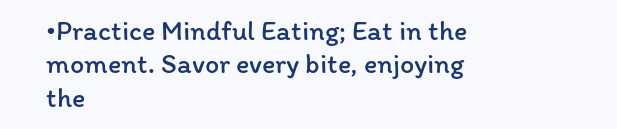•Practice Mindful Eating; Eat in the moment. Savor every bite, enjoying the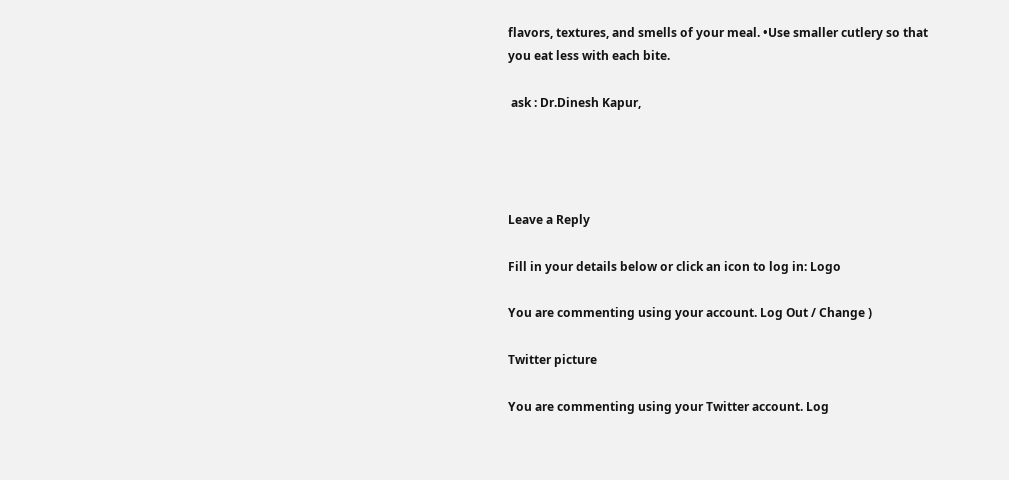flavors, textures, and smells of your meal. •Use smaller cutlery so that you eat less with each bite.

 ask : Dr.Dinesh Kapur,




Leave a Reply

Fill in your details below or click an icon to log in: Logo

You are commenting using your account. Log Out / Change )

Twitter picture

You are commenting using your Twitter account. Log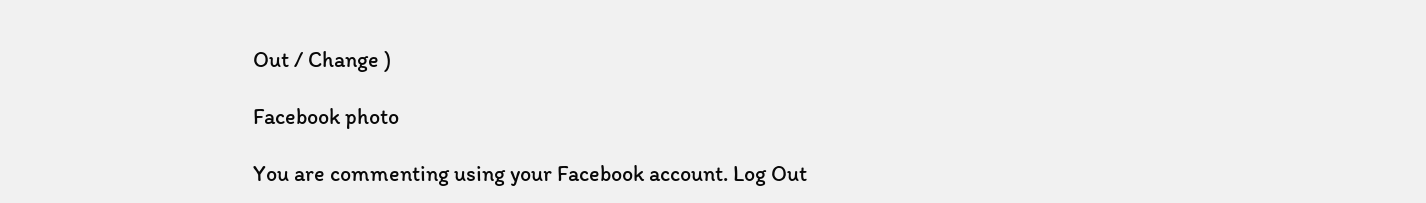Out / Change )

Facebook photo

You are commenting using your Facebook account. Log Out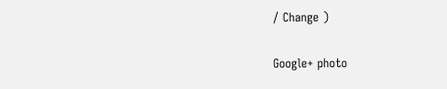/ Change )

Google+ photo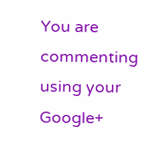You are commenting using your Google+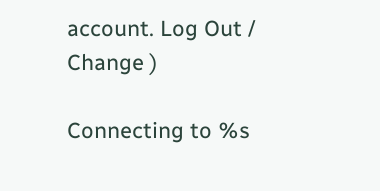account. Log Out / Change )

Connecting to %s